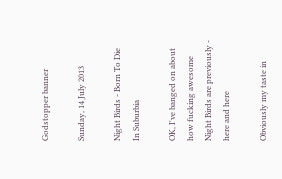Godstopper banner

Sunday, 14 July 2013

Night Birds - Born To Die In Suburbia

OK, I've banged on about how fucking awesome Night Birds are previously - here and here

Obviously my taste in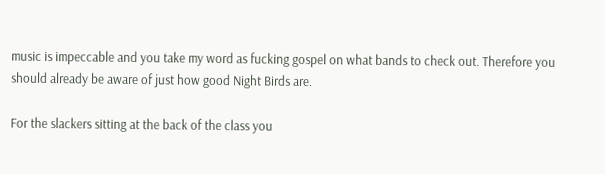music is impeccable and you take my word as fucking gospel on what bands to check out. Therefore you should already be aware of just how good Night Birds are.

For the slackers sitting at the back of the class you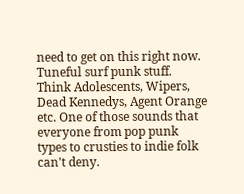need to get on this right now. Tuneful surf punk stuff. Think Adolescents, Wipers, Dead Kennedys, Agent Orange etc. One of those sounds that everyone from pop punk types to crusties to indie folk can't deny.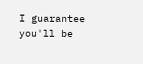I guarantee you'll be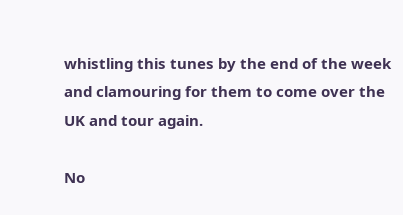whistling this tunes by the end of the week and clamouring for them to come over the UK and tour again.

No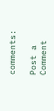comments:

Post a Comment